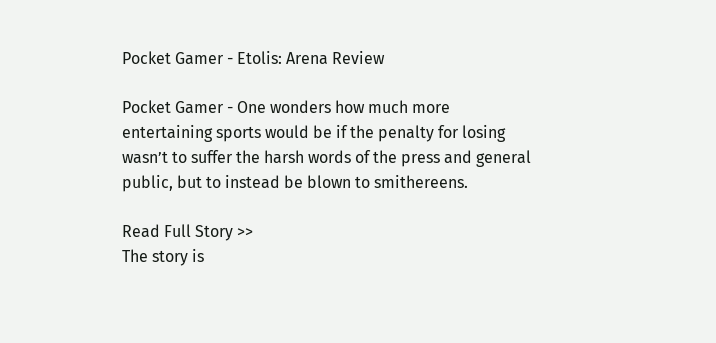Pocket Gamer - Etolis: Arena Review

Pocket Gamer - One wonders how much more entertaining sports would be if the penalty for losing wasn’t to suffer the harsh words of the press and general public, but to instead be blown to smithereens.

Read Full Story >>
The story is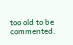too old to be commented.